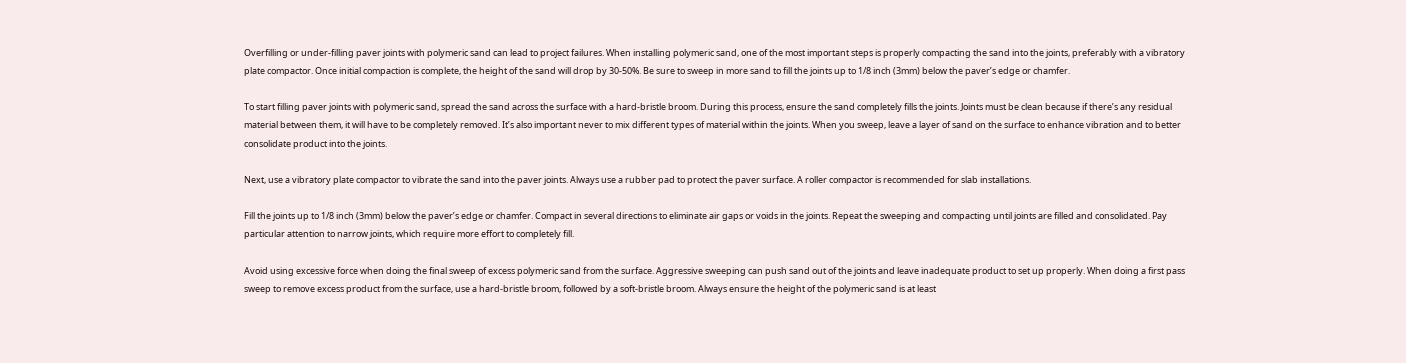Overfilling or under-filling paver joints with polymeric sand can lead to project failures. When installing polymeric sand, one of the most important steps is properly compacting the sand into the joints, preferably with a vibratory plate compactor. Once initial compaction is complete, the height of the sand will drop by 30-50%. Be sure to sweep in more sand to fill the joints up to 1/8 inch (3mm) below the paver’s edge or chamfer.

To start filling paver joints with polymeric sand, spread the sand across the surface with a hard-bristle broom. During this process, ensure the sand completely fills the joints. Joints must be clean because if there’s any residual material between them, it will have to be completely removed. It’s also important never to mix different types of material within the joints. When you sweep, leave a layer of sand on the surface to enhance vibration and to better consolidate product into the joints.

Next, use a vibratory plate compactor to vibrate the sand into the paver joints. Always use a rubber pad to protect the paver surface. A roller compactor is recommended for slab installations.

Fill the joints up to 1/8 inch (3mm) below the paver’s edge or chamfer. Compact in several directions to eliminate air gaps or voids in the joints. Repeat the sweeping and compacting until joints are filled and consolidated. Pay particular attention to narrow joints, which require more effort to completely fill.

Avoid using excessive force when doing the final sweep of excess polymeric sand from the surface. Aggressive sweeping can push sand out of the joints and leave inadequate product to set up properly. When doing a first pass sweep to remove excess product from the surface, use a hard-bristle broom, followed by a soft-bristle broom. Always ensure the height of the polymeric sand is at least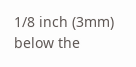1/8 inch (3mm) below the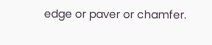edge or paver or chamfer.